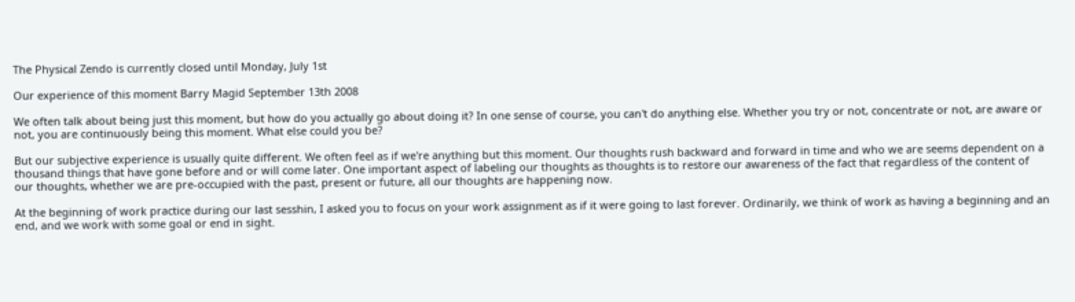The Physical Zendo is currently closed until Monday, July 1st

Our experience of this moment Barry Magid September 13th 2008

We often talk about being just this moment, but how do you actually go about doing it? In one sense of course, you can't do anything else. Whether you try or not, concentrate or not, are aware or not, you are continuously being this moment. What else could you be?

But our subjective experience is usually quite different. We often feel as if we're anything but this moment. Our thoughts rush backward and forward in time and who we are seems dependent on a thousand things that have gone before and or will come later. One important aspect of labeling our thoughts as thoughts is to restore our awareness of the fact that regardless of the content of our thoughts, whether we are pre-occupied with the past, present or future, all our thoughts are happening now.

At the beginning of work practice during our last sesshin, I asked you to focus on your work assignment as if it were going to last forever. Ordinarily, we think of work as having a beginning and an end, and we work with some goal or end in sight.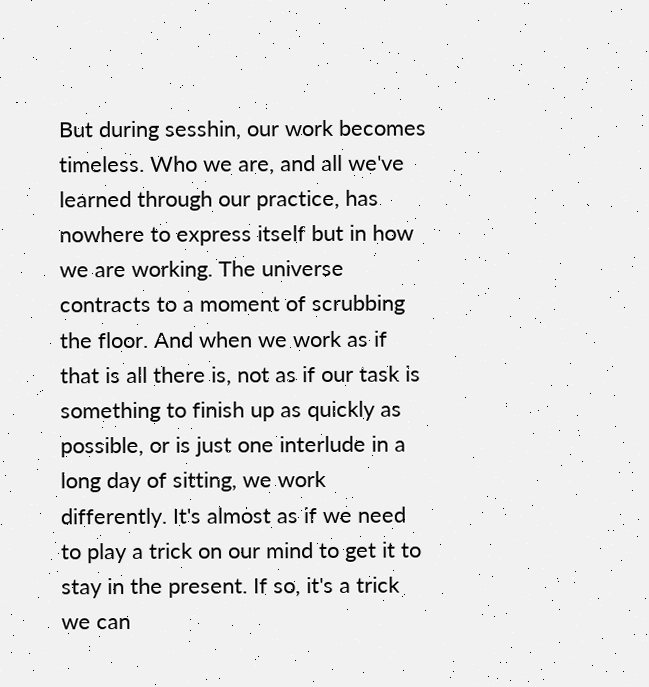But during sesshin, our work becomes timeless. Who we are, and all we've learned through our practice, has nowhere to express itself but in how we are working. The universe contracts to a moment of scrubbing the floor. And when we work as if that is all there is, not as if our task is something to finish up as quickly as possible, or is just one interlude in a long day of sitting, we work differently. It's almost as if we need to play a trick on our mind to get it to stay in the present. If so, it's a trick we can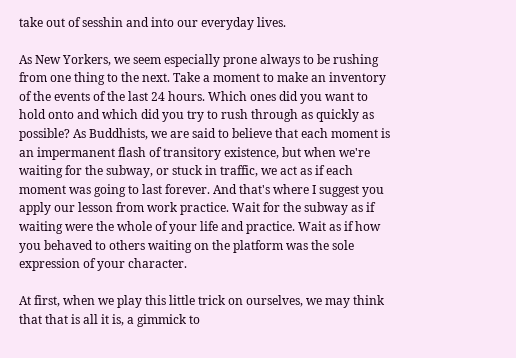take out of sesshin and into our everyday lives.

As New Yorkers, we seem especially prone always to be rushing from one thing to the next. Take a moment to make an inventory of the events of the last 24 hours. Which ones did you want to hold onto and which did you try to rush through as quickly as possible? As Buddhists, we are said to believe that each moment is an impermanent flash of transitory existence, but when we're waiting for the subway, or stuck in traffic, we act as if each moment was going to last forever. And that's where I suggest you apply our lesson from work practice. Wait for the subway as if waiting were the whole of your life and practice. Wait as if how you behaved to others waiting on the platform was the sole expression of your character.

At first, when we play this little trick on ourselves, we may think that that is all it is, a gimmick to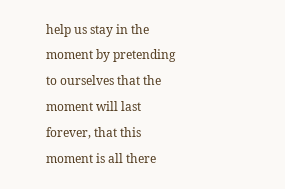help us stay in the moment by pretending to ourselves that the moment will last forever, that this moment is all there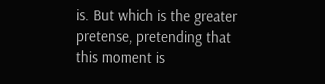is. But which is the greater pretense, pretending that this moment is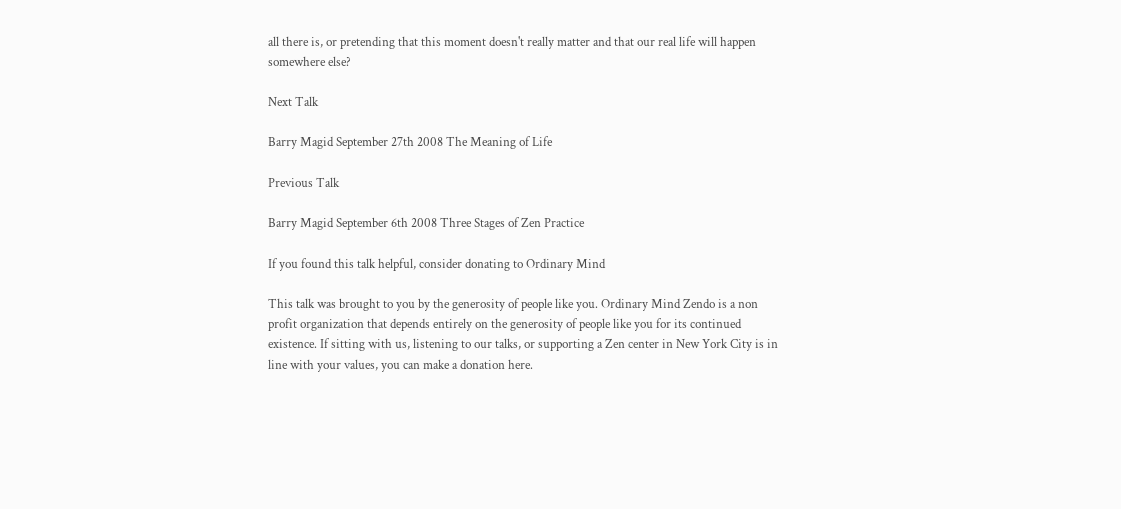all there is, or pretending that this moment doesn't really matter and that our real life will happen somewhere else?

Next Talk

Barry Magid September 27th 2008 The Meaning of Life

Previous Talk

Barry Magid September 6th 2008 Three Stages of Zen Practice

If you found this talk helpful, consider donating to Ordinary Mind

This talk was brought to you by the generosity of people like you. Ordinary Mind Zendo is a non profit organization that depends entirely on the generosity of people like you for its continued existence. If sitting with us, listening to our talks, or supporting a Zen center in New York City is in line with your values, you can make a donation here.